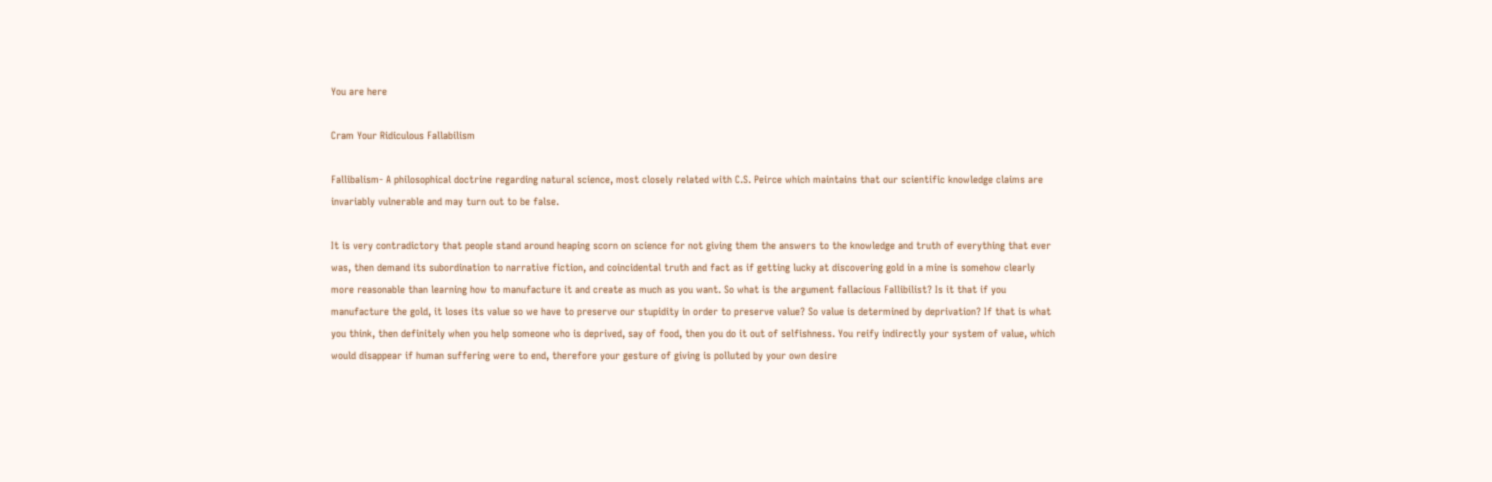You are here

Cram Your Ridiculous Fallabilism

Fallibalism- A philosophical doctrine regarding natural science, most closely related with C.S. Peirce which maintains that our scientific knowledge claims are invariably vulnerable and may turn out to be false.

It is very contradictory that people stand around heaping scorn on science for not giving them the answers to the knowledge and truth of everything that ever was, then demand its subordination to narrative fiction, and coincidental truth and fact as if getting lucky at discovering gold in a mine is somehow clearly more reasonable than learning how to manufacture it and create as much as you want. So what is the argument fallacious Fallibilist? Is it that if you manufacture the gold, it loses its value so we have to preserve our stupidity in order to preserve value? So value is determined by deprivation? If that is what you think, then definitely when you help someone who is deprived, say of food, then you do it out of selfishness. You reify indirectly your system of value, which would disappear if human suffering were to end, therefore your gesture of giving is polluted by your own desire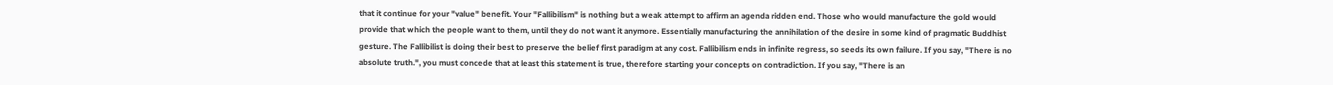that it continue for your "value" benefit. Your "Fallibilism" is nothing but a weak attempt to affirm an agenda ridden end. Those who would manufacture the gold would provide that which the people want to them, until they do not want it anymore. Essentially manufacturing the annihilation of the desire in some kind of pragmatic Buddhist gesture. The Fallibilist is doing their best to preserve the belief first paradigm at any cost. Fallibilism ends in infinite regress, so seeds its own failure. If you say, "There is no absolute truth.", you must concede that at least this statement is true, therefore starting your concepts on contradiction. If you say, "There is an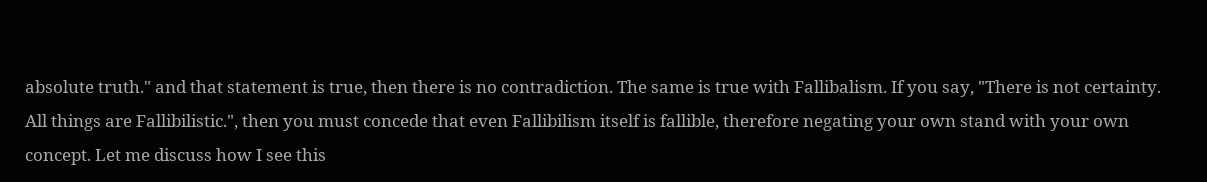absolute truth." and that statement is true, then there is no contradiction. The same is true with Fallibalism. If you say, "There is not certainty. All things are Fallibilistic.", then you must concede that even Fallibilism itself is fallible, therefore negating your own stand with your own concept. Let me discuss how I see this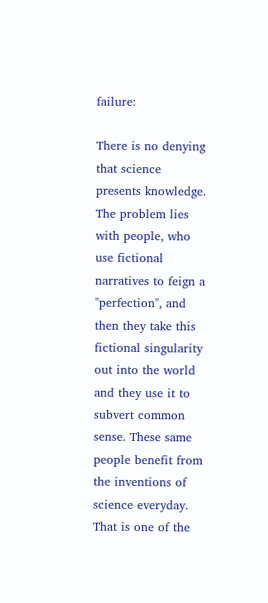failure:

There is no denying that science presents knowledge. The problem lies with people, who use fictional narratives to feign a "perfection", and then they take this fictional singularity out into the world and they use it to subvert common sense. These same people benefit from the inventions of science everyday. That is one of the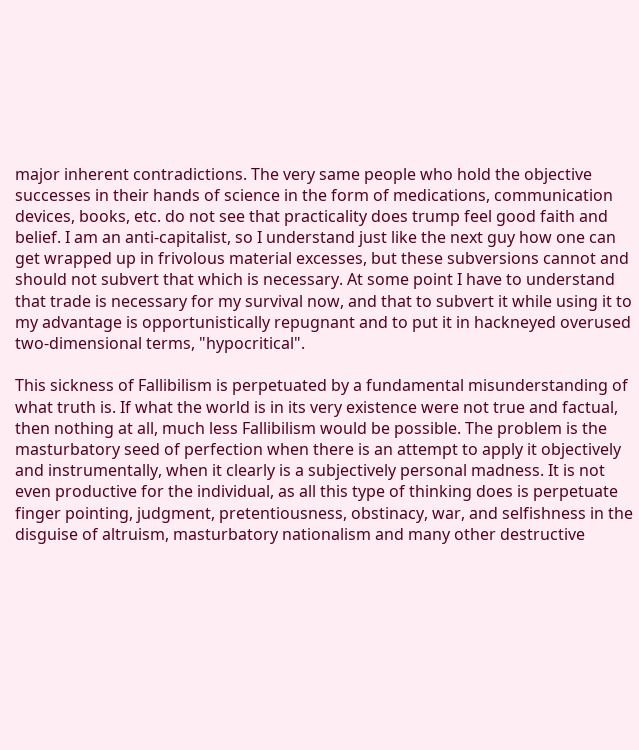major inherent contradictions. The very same people who hold the objective successes in their hands of science in the form of medications, communication devices, books, etc. do not see that practicality does trump feel good faith and belief. I am an anti-capitalist, so I understand just like the next guy how one can get wrapped up in frivolous material excesses, but these subversions cannot and should not subvert that which is necessary. At some point I have to understand that trade is necessary for my survival now, and that to subvert it while using it to my advantage is opportunistically repugnant and to put it in hackneyed overused two-dimensional terms, "hypocritical".

This sickness of Fallibilism is perpetuated by a fundamental misunderstanding of what truth is. If what the world is in its very existence were not true and factual, then nothing at all, much less Fallibilism would be possible. The problem is the masturbatory seed of perfection when there is an attempt to apply it objectively and instrumentally, when it clearly is a subjectively personal madness. It is not even productive for the individual, as all this type of thinking does is perpetuate finger pointing, judgment, pretentiousness, obstinacy, war, and selfishness in the disguise of altruism, masturbatory nationalism and many other destructive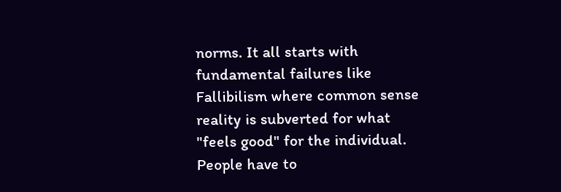norms. It all starts with fundamental failures like Fallibilism where common sense reality is subverted for what "feels good" for the individual. People have to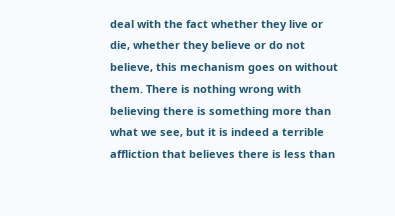deal with the fact whether they live or die, whether they believe or do not believe, this mechanism goes on without them. There is nothing wrong with believing there is something more than what we see, but it is indeed a terrible affliction that believes there is less than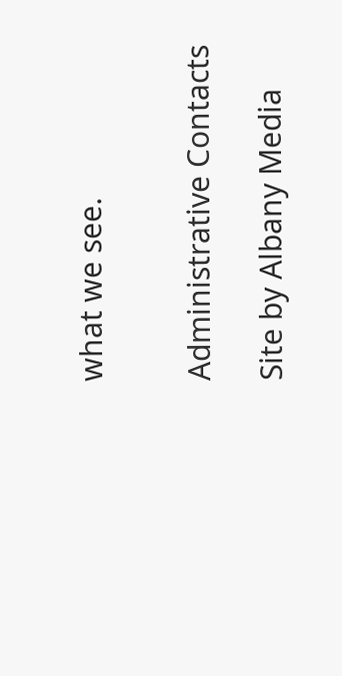what we see.


Administrative Contacts

Site by Albany Media